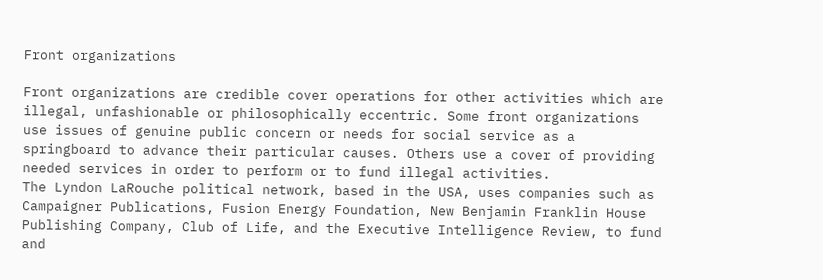Front organizations

Front organizations are credible cover operations for other activities which are illegal, unfashionable or philosophically eccentric. Some front organizations use issues of genuine public concern or needs for social service as a springboard to advance their particular causes. Others use a cover of providing needed services in order to perform or to fund illegal activities.
The Lyndon LaRouche political network, based in the USA, uses companies such as Campaigner Publications, Fusion Energy Foundation, New Benjamin Franklin House Publishing Company, Club of Life, and the Executive Intelligence Review, to fund and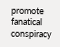promote fanatical conspiracy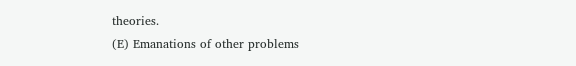theories.
(E) Emanations of other problems